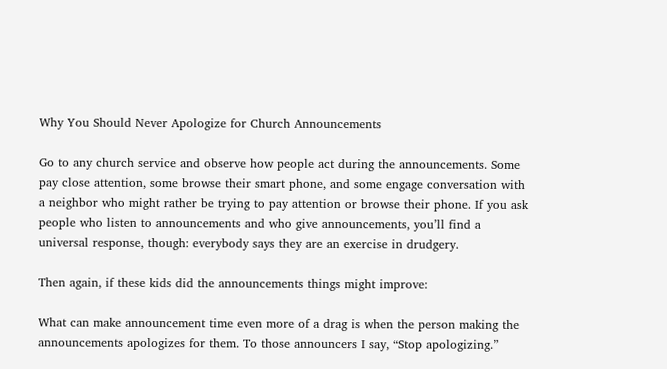Why You Should Never Apologize for Church Announcements

Go to any church service and observe how people act during the announcements. Some pay close attention, some browse their smart phone, and some engage conversation with a neighbor who might rather be trying to pay attention or browse their phone. If you ask people who listen to announcements and who give announcements, you’ll find a universal response, though: everybody says they are an exercise in drudgery.

Then again, if these kids did the announcements things might improve:

What can make announcement time even more of a drag is when the person making the announcements apologizes for them. To those announcers I say, “Stop apologizing.”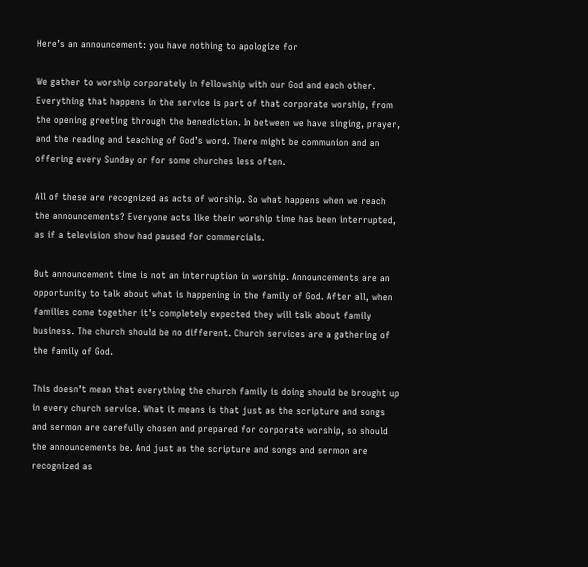Here’s an announcement: you have nothing to apologize for

We gather to worship corporately in fellowship with our God and each other. Everything that happens in the service is part of that corporate worship, from the opening greeting through the benediction. In between we have singing, prayer, and the reading and teaching of God’s word. There might be communion and an offering every Sunday or for some churches less often.

All of these are recognized as acts of worship. So what happens when we reach the announcements? Everyone acts like their worship time has been interrupted, as if a television show had paused for commercials.

But announcement time is not an interruption in worship. Announcements are an opportunity to talk about what is happening in the family of God. After all, when families come together it’s completely expected they will talk about family business. The church should be no different. Church services are a gathering of the family of God.

This doesn’t mean that everything the church family is doing should be brought up in every church service. What it means is that just as the scripture and songs and sermon are carefully chosen and prepared for corporate worship, so should the announcements be. And just as the scripture and songs and sermon are recognized as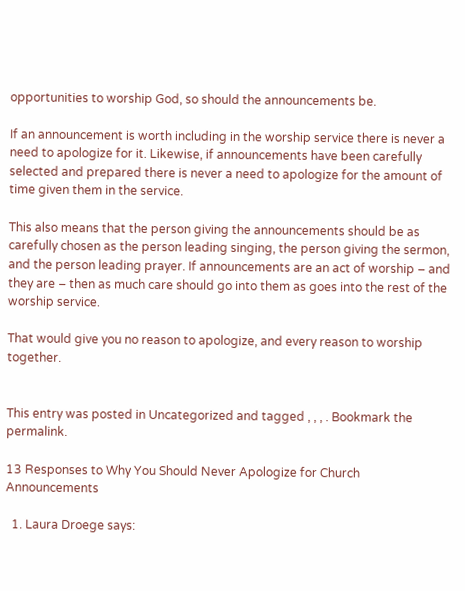opportunities to worship God, so should the announcements be.

If an announcement is worth including in the worship service there is never a need to apologize for it. Likewise, if announcements have been carefully selected and prepared there is never a need to apologize for the amount of time given them in the service.

This also means that the person giving the announcements should be as carefully chosen as the person leading singing, the person giving the sermon, and the person leading prayer. If announcements are an act of worship – and they are – then as much care should go into them as goes into the rest of the worship service.

That would give you no reason to apologize, and every reason to worship together.


This entry was posted in Uncategorized and tagged , , , . Bookmark the permalink.

13 Responses to Why You Should Never Apologize for Church Announcements

  1. Laura Droege says: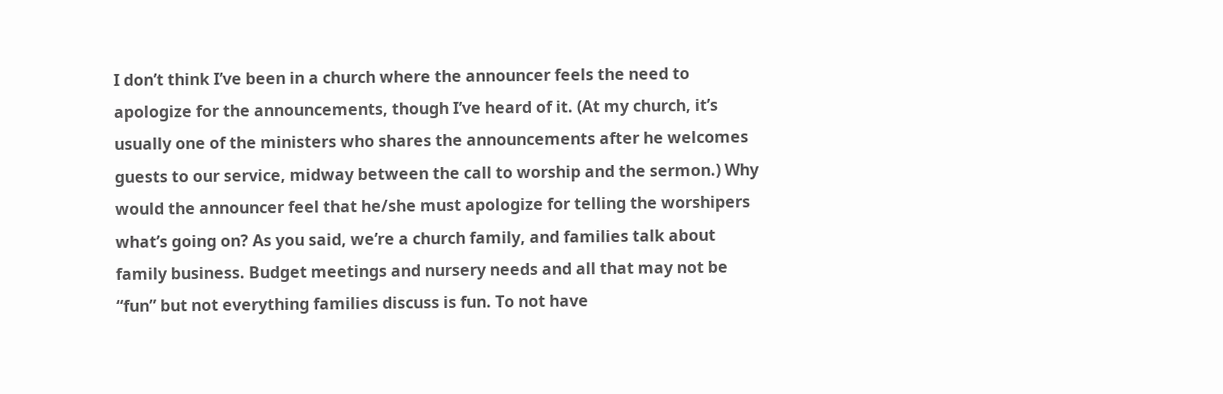I don’t think I’ve been in a church where the announcer feels the need to apologize for the announcements, though I’ve heard of it. (At my church, it’s usually one of the ministers who shares the announcements after he welcomes guests to our service, midway between the call to worship and the sermon.) Why would the announcer feel that he/she must apologize for telling the worshipers what’s going on? As you said, we’re a church family, and families talk about family business. Budget meetings and nursery needs and all that may not be “fun” but not everything families discuss is fun. To not have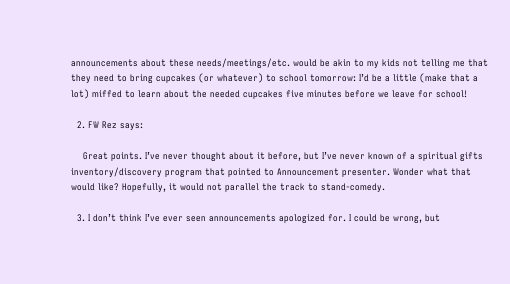announcements about these needs/meetings/etc. would be akin to my kids not telling me that they need to bring cupcakes (or whatever) to school tomorrow: I’d be a little (make that a lot) miffed to learn about the needed cupcakes five minutes before we leave for school!

  2. FW Rez says:

    Great points. I’ve never thought about it before, but I’ve never known of a spiritual gifts inventory/discovery program that pointed to Announcement presenter. Wonder what that would like? Hopefully, it would not parallel the track to stand-comedy.

  3. I don’t think I’ve ever seen announcements apologized for. I could be wrong, but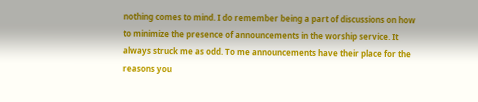nothing comes to mind. I do remember being a part of discussions on how to minimize the presence of announcements in the worship service. It always struck me as odd. To me announcements have their place for the reasons you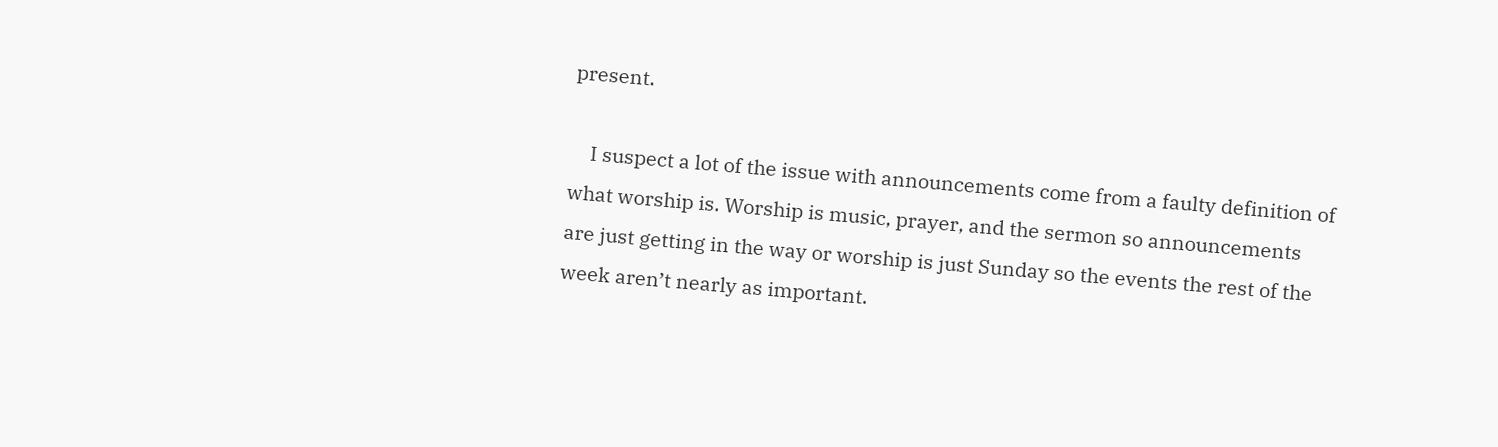present.

    I suspect a lot of the issue with announcements come from a faulty definition of what worship is. Worship is music, prayer, and the sermon so announcements are just getting in the way or worship is just Sunday so the events the rest of the week aren’t nearly as important.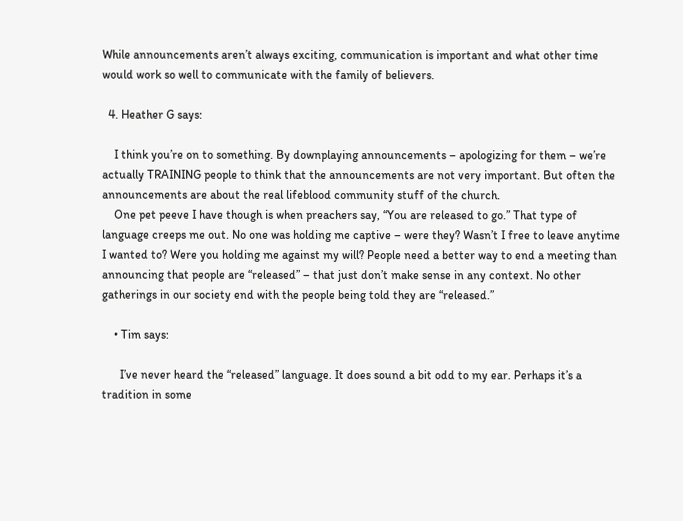While announcements aren’t always exciting, communication is important and what other time would work so well to communicate with the family of believers.

  4. Heather G says:

    I think you’re on to something. By downplaying announcements – apologizing for them – we’re actually TRAINING people to think that the announcements are not very important. But often the announcements are about the real lifeblood community stuff of the church.
    One pet peeve I have though is when preachers say, “You are released to go.” That type of language creeps me out. No one was holding me captive – were they? Wasn’t I free to leave anytime I wanted to? Were you holding me against my will? People need a better way to end a meeting than announcing that people are “released” – that just don’t make sense in any context. No other gatherings in our society end with the people being told they are “released.”

    • Tim says:

      I’ve never heard the “released” language. It does sound a bit odd to my ear. Perhaps it’s a tradition in some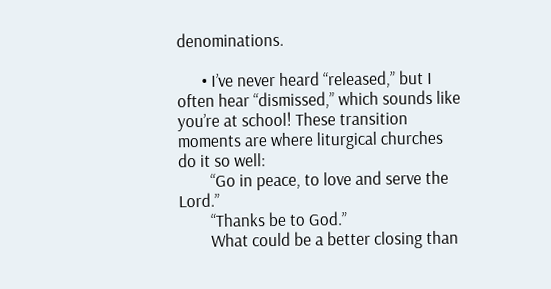denominations.

      • I’ve never heard “released,” but I often hear “dismissed,” which sounds like you’re at school! These transition moments are where liturgical churches do it so well:
        “Go in peace, to love and serve the Lord.”
        “Thanks be to God.”
        What could be a better closing than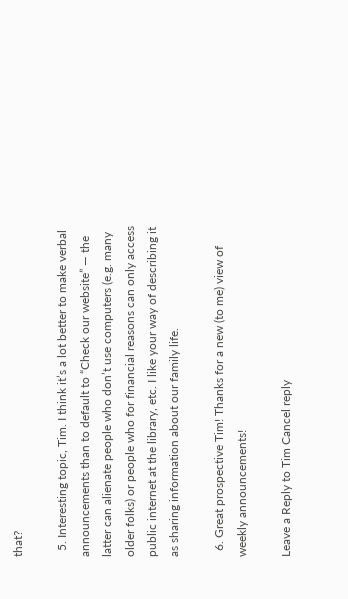that?

  5. Interesting topic, Tim. I think it’s a lot better to make verbal announcements than to default to “Check our website” — the latter can alienate people who don’t use computers (e.g. many older folks) or people who for financial reasons can only access public internet at the library, etc. I like your way of describing it as sharing information about our family life.

  6. Great prospective Tim! Thanks for a new (to me) view of weekly announcements!

Leave a Reply to Tim Cancel reply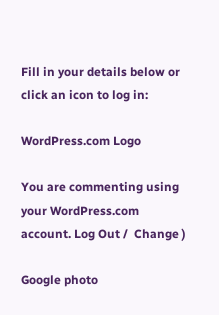Fill in your details below or click an icon to log in:

WordPress.com Logo

You are commenting using your WordPress.com account. Log Out /  Change )

Google photo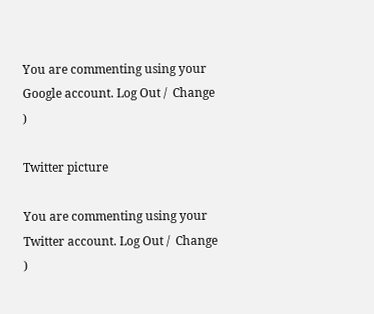You are commenting using your Google account. Log Out /  Change )

Twitter picture

You are commenting using your Twitter account. Log Out /  Change )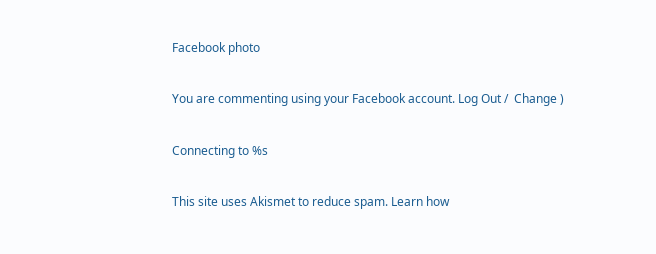Facebook photo

You are commenting using your Facebook account. Log Out /  Change )

Connecting to %s

This site uses Akismet to reduce spam. Learn how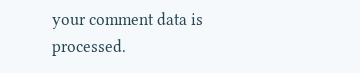your comment data is processed.